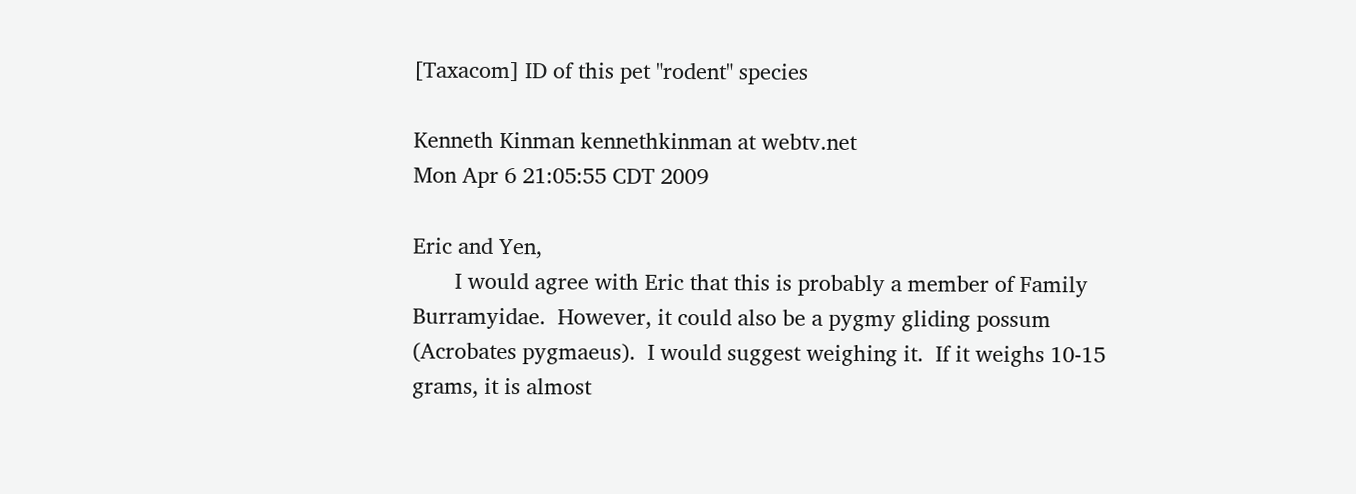[Taxacom] ID of this pet "rodent" species

Kenneth Kinman kennethkinman at webtv.net
Mon Apr 6 21:05:55 CDT 2009

Eric and Yen,
       I would agree with Eric that this is probably a member of Family
Burramyidae.  However, it could also be a pygmy gliding possum
(Acrobates pygmaeus).  I would suggest weighing it.  If it weighs 10-15
grams, it is almost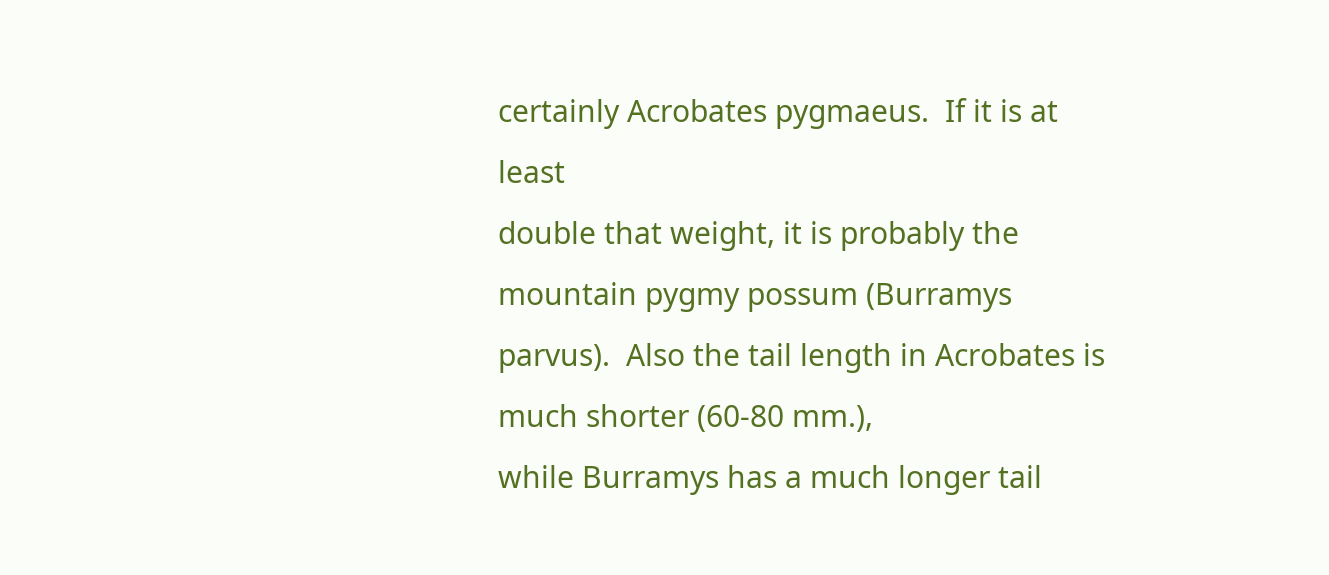certainly Acrobates pygmaeus.  If it is at least
double that weight, it is probably the mountain pygmy possum (Burramys
parvus).  Also the tail length in Acrobates is much shorter (60-80 mm.),
while Burramys has a much longer tail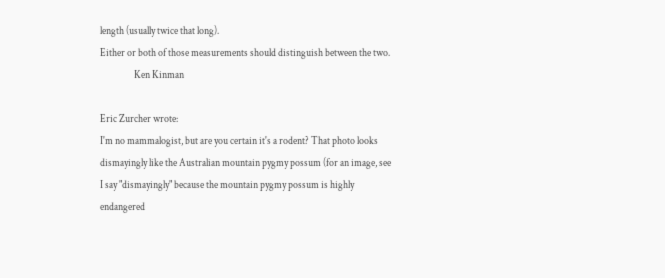length (usually twice that long).
Either or both of those measurements should distinguish between the two.
                 Ken Kinman

Eric Zurcher wrote:
I'm no mammalogist, but are you certain it's a rodent? That photo looks
dismayingly like the Australian mountain pygmy possum (for an image, see
I say "dismayingly" because the mountain pygmy possum is highly
endangered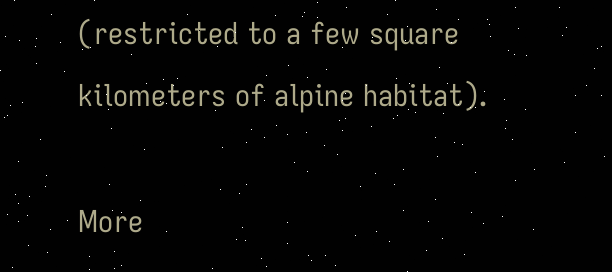(restricted to a few square kilometers of alpine habitat).

More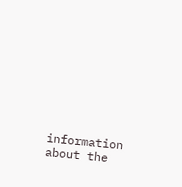information about the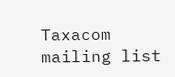Taxacom mailing list